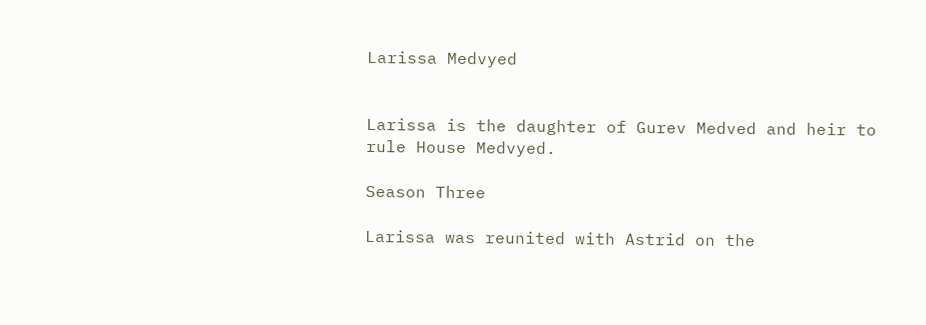Larissa Medvyed


Larissa is the daughter of Gurev Medved and heir to rule House Medvyed.

Season Three

Larissa was reunited with Astrid on the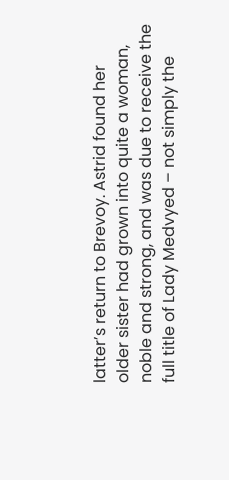latter’s return to Brevoy. Astrid found her older sister had grown into quite a woman, noble and strong, and was due to receive the full title of Lady Medvyed – not simply the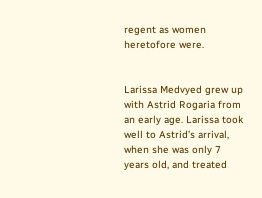regent as women heretofore were.


Larissa Medvyed grew up with Astrid Rogaria from an early age. Larissa took well to Astrid’s arrival, when she was only 7 years old, and treated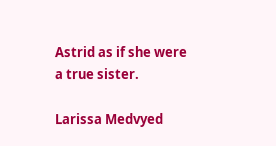Astrid as if she were a true sister.

Larissa Medvyed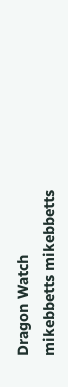Dragon Watch mikebbetts mikebbetts